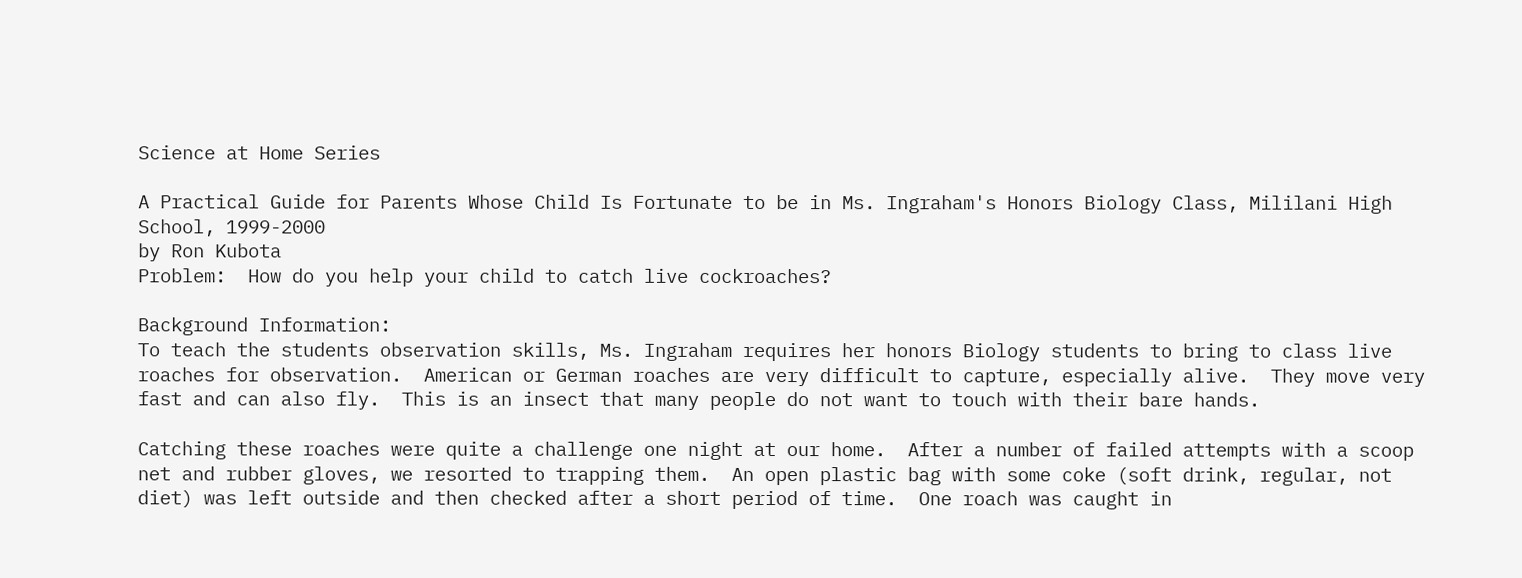Science at Home Series

A Practical Guide for Parents Whose Child Is Fortunate to be in Ms. Ingraham's Honors Biology Class, Mililani High School, 1999-2000
by Ron Kubota
Problem:  How do you help your child to catch live cockroaches?

Background Information:
To teach the students observation skills, Ms. Ingraham requires her honors Biology students to bring to class live roaches for observation.  American or German roaches are very difficult to capture, especially alive.  They move very fast and can also fly.  This is an insect that many people do not want to touch with their bare hands.

Catching these roaches were quite a challenge one night at our home.  After a number of failed attempts with a scoop net and rubber gloves, we resorted to trapping them.  An open plastic bag with some coke (soft drink, regular, not diet) was left outside and then checked after a short period of time.  One roach was caught in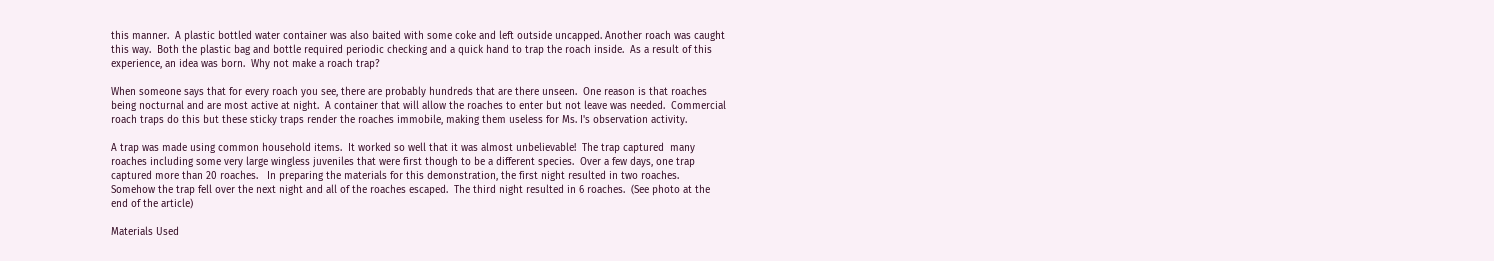this manner.  A plastic bottled water container was also baited with some coke and left outside uncapped. Another roach was caught this way.  Both the plastic bag and bottle required periodic checking and a quick hand to trap the roach inside.  As a result of this experience, an idea was born.  Why not make a roach trap?

When someone says that for every roach you see, there are probably hundreds that are there unseen.  One reason is that roaches being nocturnal and are most active at night.  A container that will allow the roaches to enter but not leave was needed.  Commercial roach traps do this but these sticky traps render the roaches immobile, making them useless for Ms. I's observation activity.

A trap was made using common household items.  It worked so well that it was almost unbelievable!  The trap captured  many roaches including some very large wingless juveniles that were first though to be a different species.  Over a few days, one trap captured more than 20 roaches.   In preparing the materials for this demonstration, the first night resulted in two roaches.  Somehow the trap fell over the next night and all of the roaches escaped.  The third night resulted in 6 roaches.  (See photo at the end of the article)

Materials Used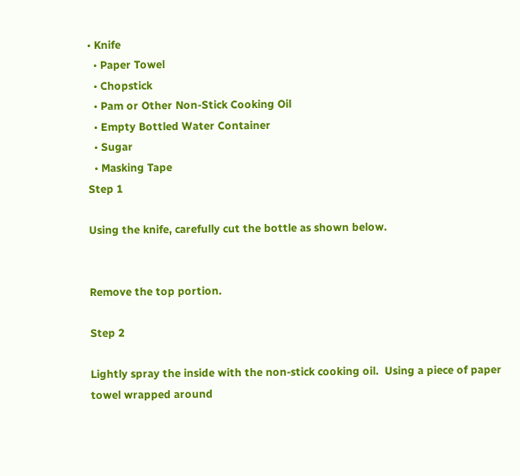• Knife
  • Paper Towel
  • Chopstick
  • Pam or Other Non-Stick Cooking Oil
  • Empty Bottled Water Container
  • Sugar
  • Masking Tape
Step 1

Using the knife, carefully cut the bottle as shown below.


Remove the top portion.

Step 2

Lightly spray the inside with the non-stick cooking oil.  Using a piece of paper towel wrapped around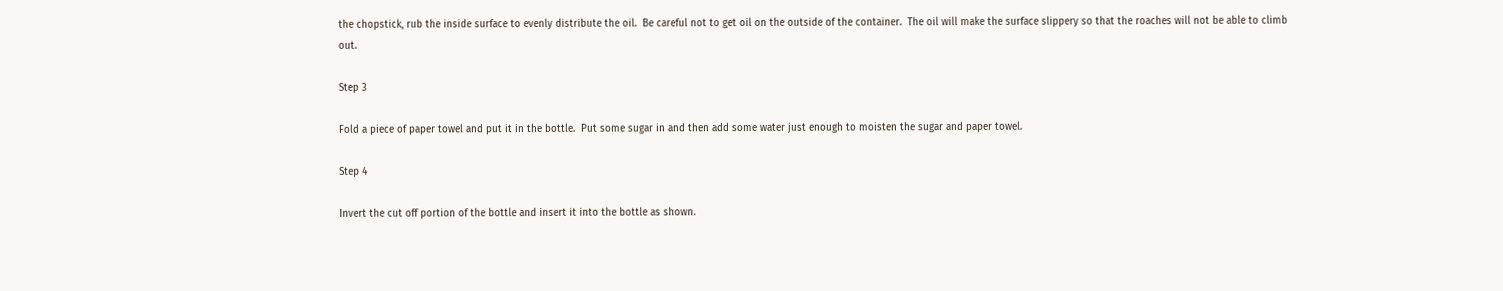the chopstick, rub the inside surface to evenly distribute the oil.  Be careful not to get oil on the outside of the container.  The oil will make the surface slippery so that the roaches will not be able to climb out.

Step 3

Fold a piece of paper towel and put it in the bottle.  Put some sugar in and then add some water just enough to moisten the sugar and paper towel.

Step 4

Invert the cut off portion of the bottle and insert it into the bottle as shown.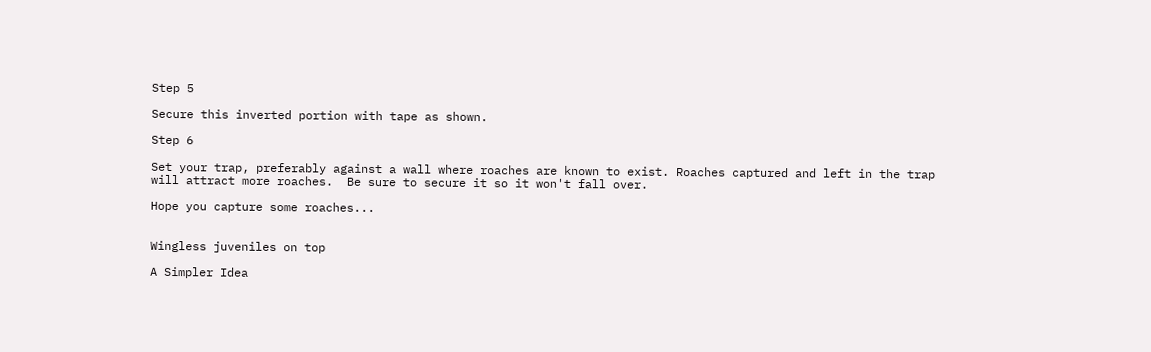Step 5

Secure this inverted portion with tape as shown.

Step 6

Set your trap, preferably against a wall where roaches are known to exist. Roaches captured and left in the trap will attract more roaches.  Be sure to secure it so it won't fall over.

Hope you capture some roaches...


Wingless juveniles on top

A Simpler Idea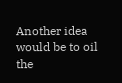Another idea would be to oil the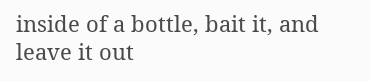inside of a bottle, bait it, and leave it out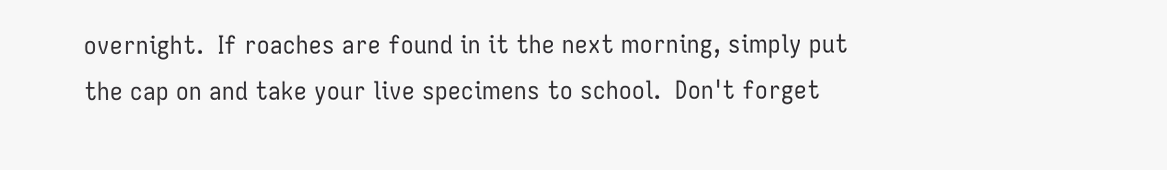overnight.  If roaches are found in it the next morning, simply put the cap on and take your live specimens to school.  Don't forget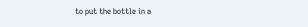to put the bottle in a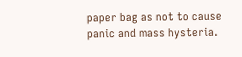paper bag as not to cause panic and mass hysteria.